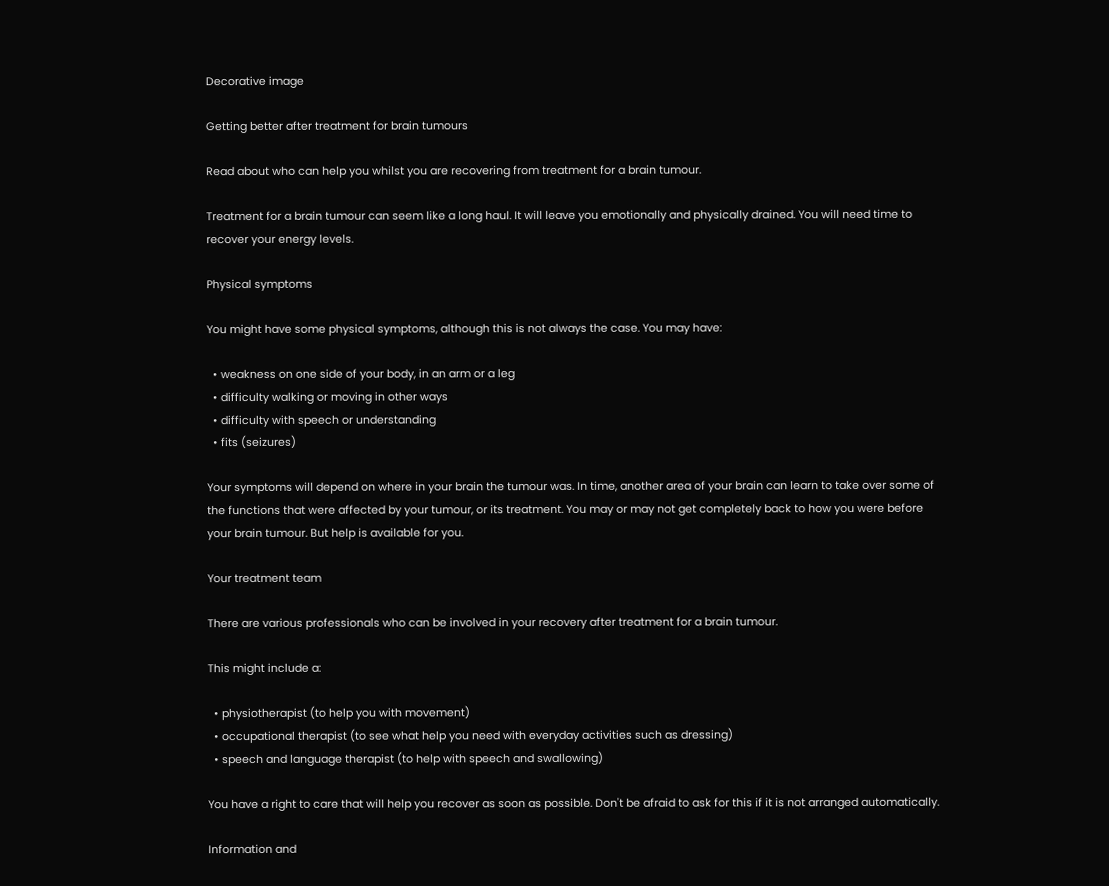Decorative image

Getting better after treatment for brain tumours

Read about who can help you whilst you are recovering from treatment for a brain tumour.

Treatment for a brain tumour can seem like a long haul. It will leave you emotionally and physically drained. You will need time to recover your energy levels.

Physical symptoms

You might have some physical symptoms, although this is not always the case. You may have:

  • weakness on one side of your body, in an arm or a leg
  • difficulty walking or moving in other ways
  • difficulty with speech or understanding
  • fits (seizures)

Your symptoms will depend on where in your brain the tumour was. In time, another area of your brain can learn to take over some of the functions that were affected by your tumour, or its treatment. You may or may not get completely back to how you were before your brain tumour. But help is available for you.

Your treatment team

There are various professionals who can be involved in your recovery after treatment for a brain tumour.

This might include a:

  • physiotherapist (to help you with movement)
  • occupational therapist (to see what help you need with everyday activities such as dressing)
  • speech and language therapist (to help with speech and swallowing)

You have a right to care that will help you recover as soon as possible. Don't be afraid to ask for this if it is not arranged automatically.

Information and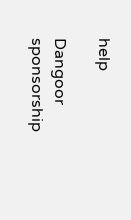help

Dangoor sponsorship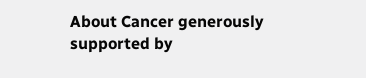About Cancer generously supported by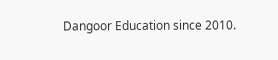Dangoor Education since 2010.